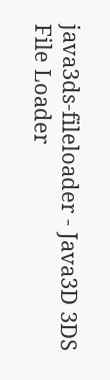java3ds-fileloader - Java3D 3DS File Loader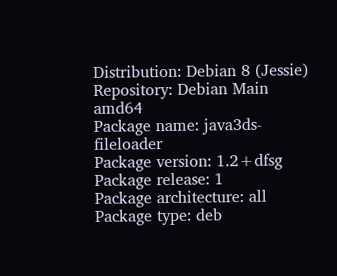Distribution: Debian 8 (Jessie)
Repository: Debian Main amd64
Package name: java3ds-fileloader
Package version: 1.2+dfsg
Package release: 1
Package architecture: all
Package type: deb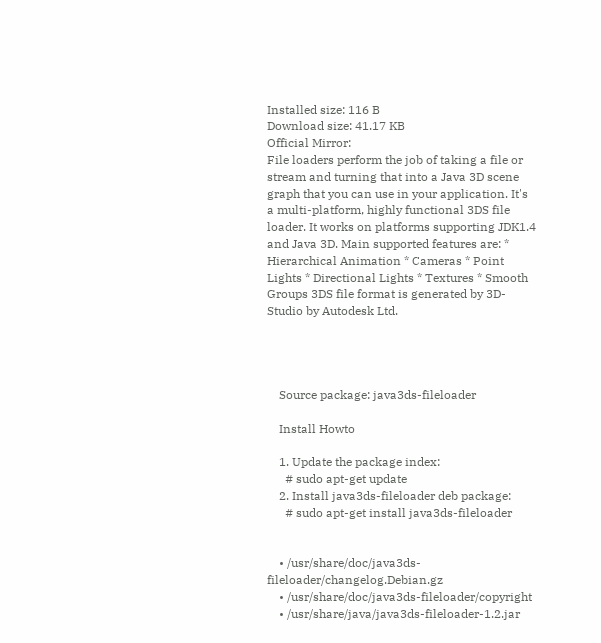Installed size: 116 B
Download size: 41.17 KB
Official Mirror:
File loaders perform the job of taking a file or stream and turning that into a Java 3D scene graph that you can use in your application. It's a multi-platform, highly functional 3DS file loader. It works on platforms supporting JDK1.4 and Java 3D. Main supported features are: * Hierarchical Animation * Cameras * Point Lights * Directional Lights * Textures * Smooth Groups 3DS file format is generated by 3D-Studio by Autodesk Ltd.




    Source package: java3ds-fileloader

    Install Howto

    1. Update the package index:
      # sudo apt-get update
    2. Install java3ds-fileloader deb package:
      # sudo apt-get install java3ds-fileloader


    • /usr/share/doc/java3ds-fileloader/changelog.Debian.gz
    • /usr/share/doc/java3ds-fileloader/copyright
    • /usr/share/java/java3ds-fileloader-1.2.jar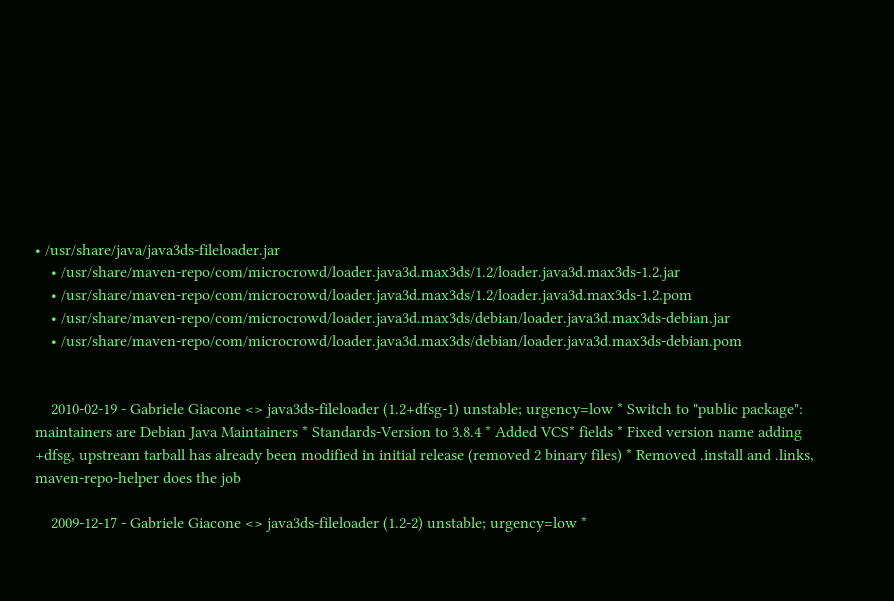• /usr/share/java/java3ds-fileloader.jar
    • /usr/share/maven-repo/com/microcrowd/loader.java3d.max3ds/1.2/loader.java3d.max3ds-1.2.jar
    • /usr/share/maven-repo/com/microcrowd/loader.java3d.max3ds/1.2/loader.java3d.max3ds-1.2.pom
    • /usr/share/maven-repo/com/microcrowd/loader.java3d.max3ds/debian/loader.java3d.max3ds-debian.jar
    • /usr/share/maven-repo/com/microcrowd/loader.java3d.max3ds/debian/loader.java3d.max3ds-debian.pom


    2010-02-19 - Gabriele Giacone <> java3ds-fileloader (1.2+dfsg-1) unstable; urgency=low * Switch to "public package": maintainers are Debian Java Maintainers * Standards-Version to 3.8.4 * Added VCS* fields * Fixed version name adding +dfsg, upstream tarball has already been modified in initial release (removed 2 binary files) * Removed .install and .links, maven-repo-helper does the job

    2009-12-17 - Gabriele Giacone <> java3ds-fileloader (1.2-2) unstable; urgency=low *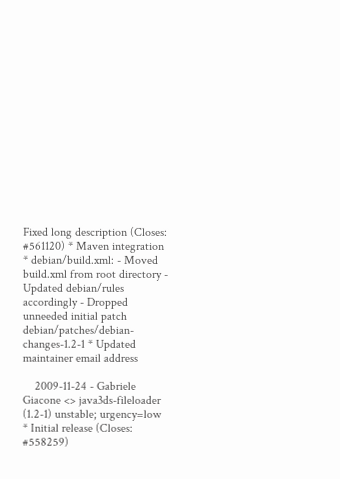Fixed long description (Closes: #561120) * Maven integration * debian/build.xml: - Moved build.xml from root directory - Updated debian/rules accordingly - Dropped unneeded initial patch debian/patches/debian-changes-1.2-1 * Updated maintainer email address

    2009-11-24 - Gabriele Giacone <> java3ds-fileloader (1.2-1) unstable; urgency=low * Initial release (Closes: #558259)